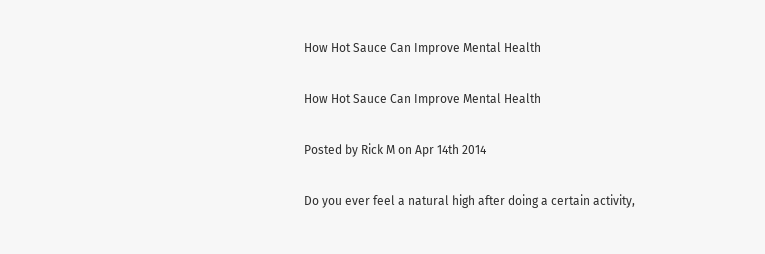How Hot Sauce Can Improve Mental Health

How Hot Sauce Can Improve Mental Health

Posted by Rick M on Apr 14th 2014

Do you ever feel a natural high after doing a certain activity,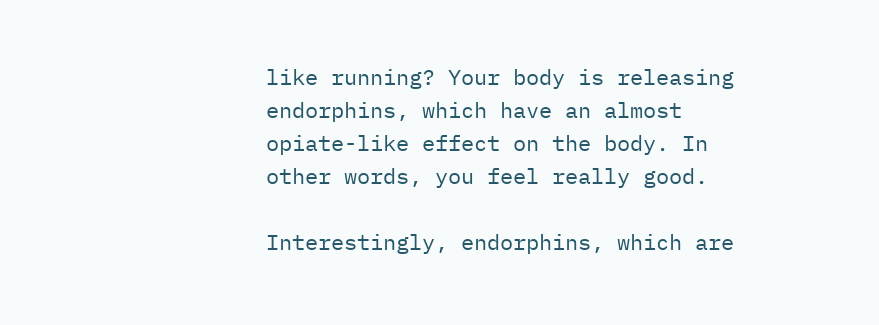like running? Your body is releasing endorphins, which have an almost opiate-like effect on the body. In other words, you feel really good.

Interestingly, endorphins, which are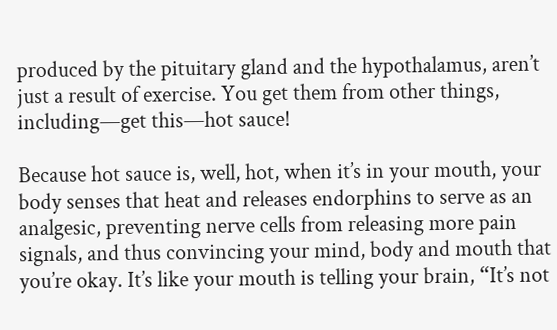produced by the pituitary gland and the hypothalamus, aren’t just a result of exercise. You get them from other things, including—get this—hot sauce!

Because hot sauce is, well, hot, when it’s in your mouth, your body senses that heat and releases endorphins to serve as an analgesic, preventing nerve cells from releasing more pain signals, and thus convincing your mind, body and mouth that you’re okay. It’s like your mouth is telling your brain, “It’s not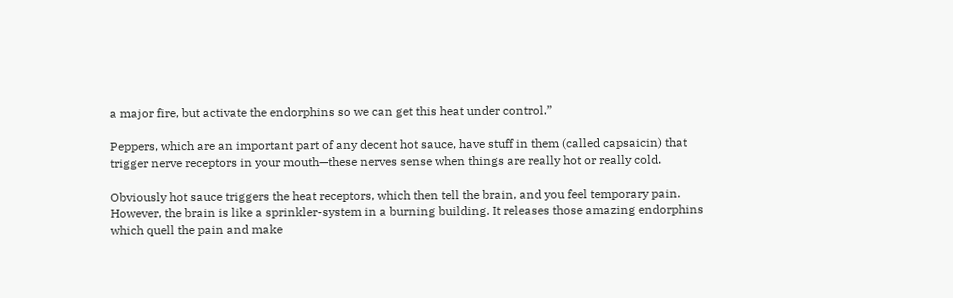a major fire, but activate the endorphins so we can get this heat under control.”

Peppers, which are an important part of any decent hot sauce, have stuff in them (called capsaicin) that trigger nerve receptors in your mouth—these nerves sense when things are really hot or really cold.

Obviously hot sauce triggers the heat receptors, which then tell the brain, and you feel temporary pain. However, the brain is like a sprinkler-system in a burning building. It releases those amazing endorphins which quell the pain and make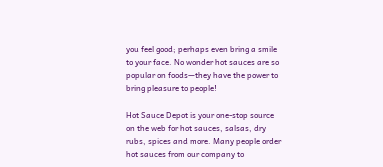you feel good; perhaps even bring a smile to your face. No wonder hot sauces are so popular on foods—they have the power to bring pleasure to people!

Hot Sauce Depot is your one-stop source on the web for hot sauces, salsas, dry rubs, spices and more. Many people order hot sauces from our company to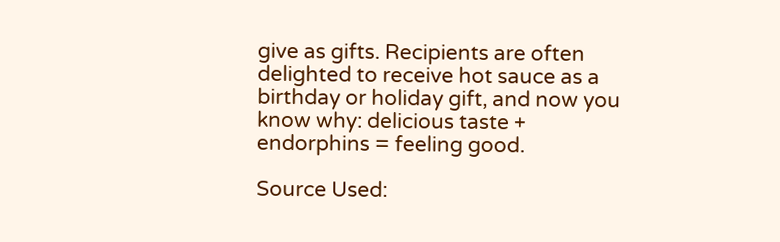give as gifts. Recipients are often delighted to receive hot sauce as a birthday or holiday gift, and now you know why: delicious taste + endorphins = feeling good.

Source Used: